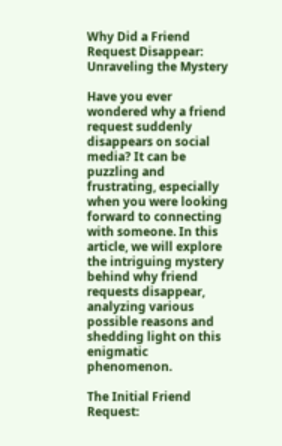Why Did a Friend Request Disappear: Unraveling the Mystery

Have you ever wondered why a friend request suddenly disappears on social media? It can be puzzling and frustrating, especially when you were looking forward to connecting with someone. In this article, we will explore the intriguing mystery behind why friend requests disappear, analyzing various possible reasons and shedding light on this enigmatic phenomenon.

The Initial Friend Request: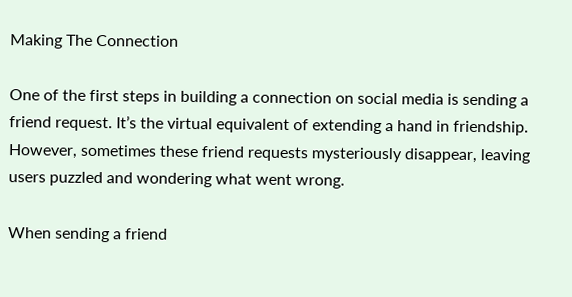Making The Connection

One of the first steps in building a connection on social media is sending a friend request. It’s the virtual equivalent of extending a hand in friendship. However, sometimes these friend requests mysteriously disappear, leaving users puzzled and wondering what went wrong.

When sending a friend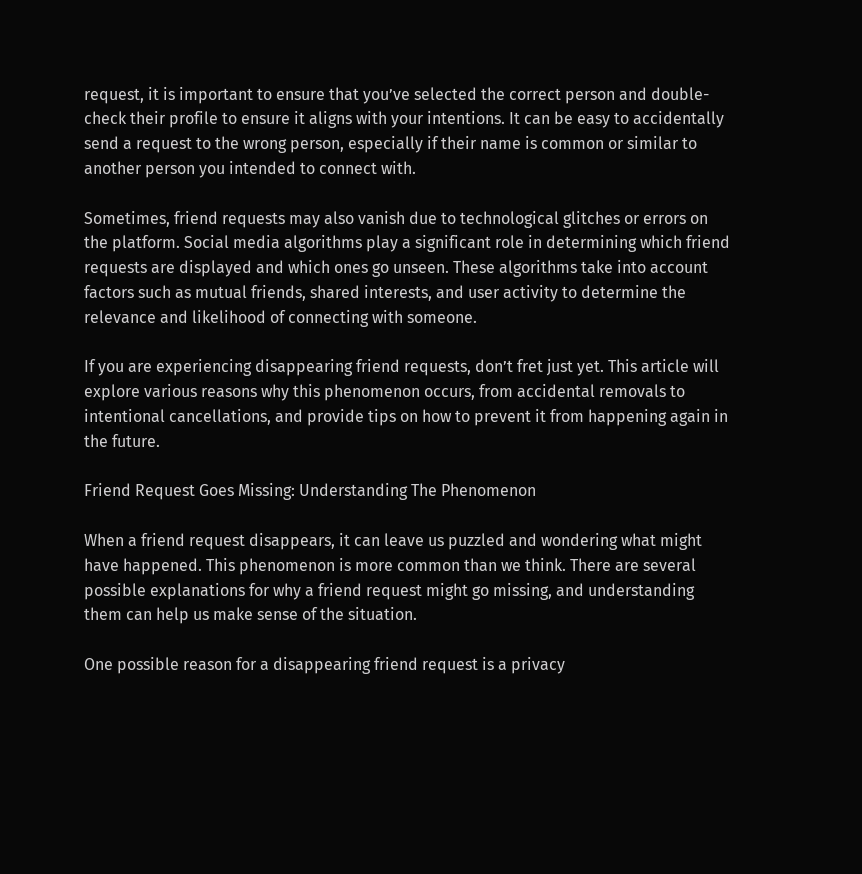request, it is important to ensure that you’ve selected the correct person and double-check their profile to ensure it aligns with your intentions. It can be easy to accidentally send a request to the wrong person, especially if their name is common or similar to another person you intended to connect with.

Sometimes, friend requests may also vanish due to technological glitches or errors on the platform. Social media algorithms play a significant role in determining which friend requests are displayed and which ones go unseen. These algorithms take into account factors such as mutual friends, shared interests, and user activity to determine the relevance and likelihood of connecting with someone.

If you are experiencing disappearing friend requests, don’t fret just yet. This article will explore various reasons why this phenomenon occurs, from accidental removals to intentional cancellations, and provide tips on how to prevent it from happening again in the future.

Friend Request Goes Missing: Understanding The Phenomenon

When a friend request disappears, it can leave us puzzled and wondering what might have happened. This phenomenon is more common than we think. There are several possible explanations for why a friend request might go missing, and understanding them can help us make sense of the situation.

One possible reason for a disappearing friend request is a privacy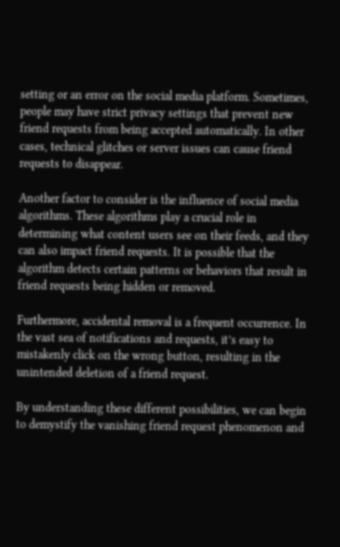setting or an error on the social media platform. Sometimes, people may have strict privacy settings that prevent new friend requests from being accepted automatically. In other cases, technical glitches or server issues can cause friend requests to disappear.

Another factor to consider is the influence of social media algorithms. These algorithms play a crucial role in determining what content users see on their feeds, and they can also impact friend requests. It is possible that the algorithm detects certain patterns or behaviors that result in friend requests being hidden or removed.

Furthermore, accidental removal is a frequent occurrence. In the vast sea of notifications and requests, it’s easy to mistakenly click on the wrong button, resulting in the unintended deletion of a friend request.

By understanding these different possibilities, we can begin to demystify the vanishing friend request phenomenon and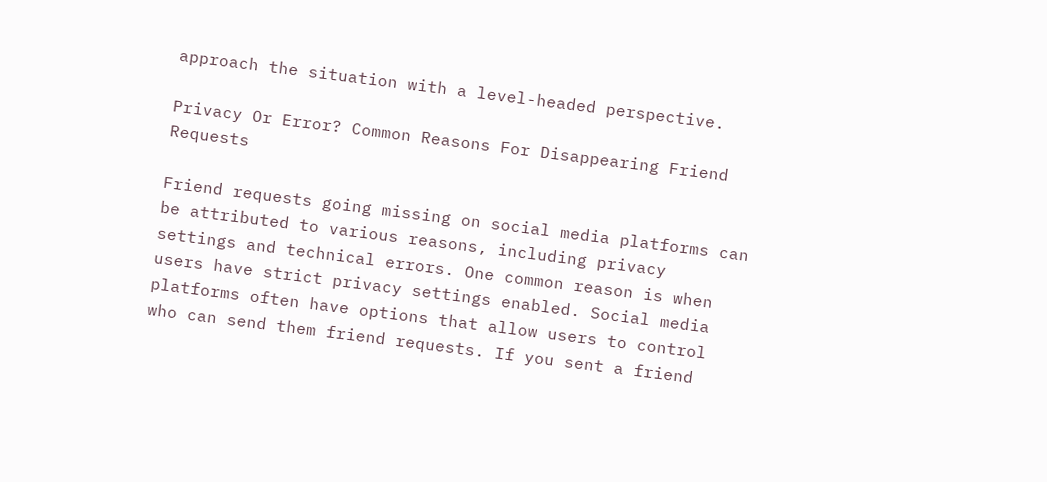approach the situation with a level-headed perspective.

Privacy Or Error? Common Reasons For Disappearing Friend Requests

Friend requests going missing on social media platforms can be attributed to various reasons, including privacy settings and technical errors. One common reason is when users have strict privacy settings enabled. Social media platforms often have options that allow users to control who can send them friend requests. If you sent a friend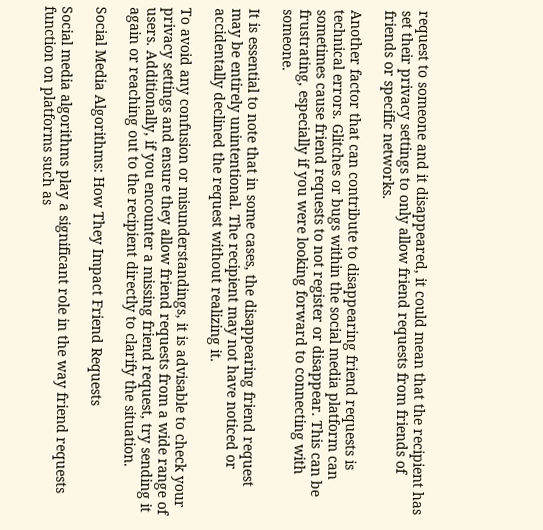request to someone and it disappeared, it could mean that the recipient has set their privacy settings to only allow friend requests from friends of friends or specific networks.

Another factor that can contribute to disappearing friend requests is technical errors. Glitches or bugs within the social media platform can sometimes cause friend requests to not register or disappear. This can be frustrating, especially if you were looking forward to connecting with someone.

It is essential to note that in some cases, the disappearing friend request may be entirely unintentional. The recipient may not have noticed or accidentally declined the request without realizing it.

To avoid any confusion or misunderstandings, it is advisable to check your privacy settings and ensure they allow friend requests from a wide range of users. Additionally, if you encounter a missing friend request, try sending it again or reaching out to the recipient directly to clarify the situation.

Social Media Algorithms: How They Impact Friend Requests

Social media algorithms play a significant role in the way friend requests function on platforms such as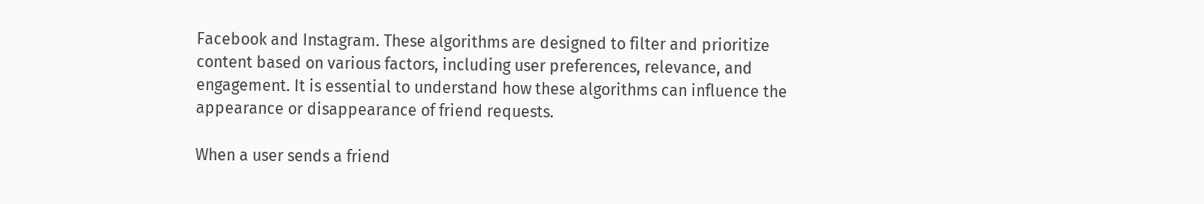Facebook and Instagram. These algorithms are designed to filter and prioritize content based on various factors, including user preferences, relevance, and engagement. It is essential to understand how these algorithms can influence the appearance or disappearance of friend requests.

When a user sends a friend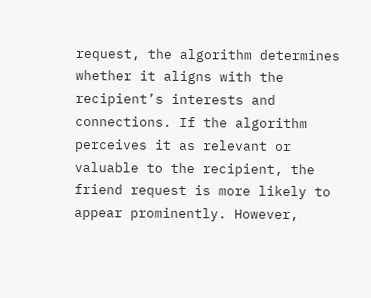request, the algorithm determines whether it aligns with the recipient’s interests and connections. If the algorithm perceives it as relevant or valuable to the recipient, the friend request is more likely to appear prominently. However,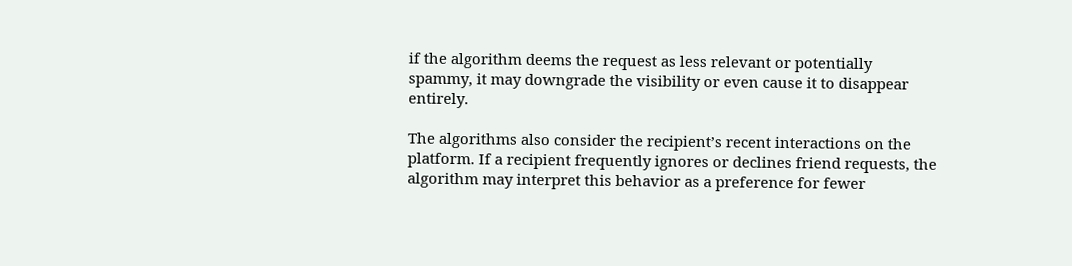if the algorithm deems the request as less relevant or potentially spammy, it may downgrade the visibility or even cause it to disappear entirely.

The algorithms also consider the recipient’s recent interactions on the platform. If a recipient frequently ignores or declines friend requests, the algorithm may interpret this behavior as a preference for fewer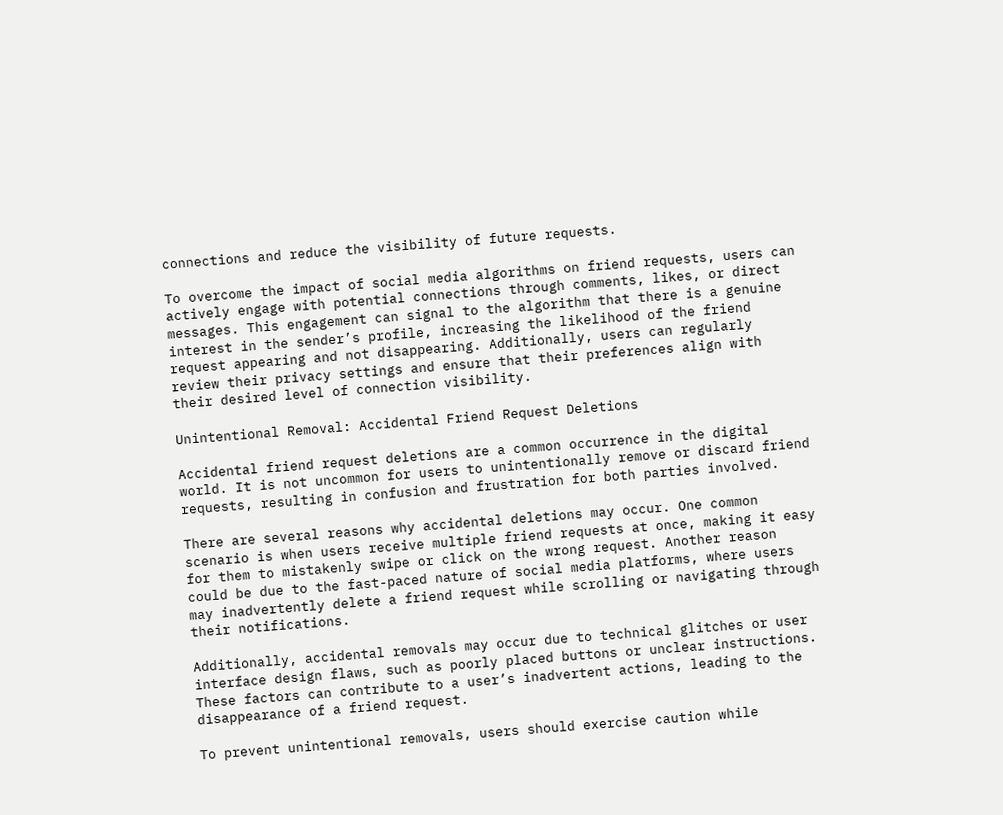connections and reduce the visibility of future requests.

To overcome the impact of social media algorithms on friend requests, users can actively engage with potential connections through comments, likes, or direct messages. This engagement can signal to the algorithm that there is a genuine interest in the sender’s profile, increasing the likelihood of the friend request appearing and not disappearing. Additionally, users can regularly review their privacy settings and ensure that their preferences align with their desired level of connection visibility.

Unintentional Removal: Accidental Friend Request Deletions

Accidental friend request deletions are a common occurrence in the digital world. It is not uncommon for users to unintentionally remove or discard friend requests, resulting in confusion and frustration for both parties involved.

There are several reasons why accidental deletions may occur. One common scenario is when users receive multiple friend requests at once, making it easy for them to mistakenly swipe or click on the wrong request. Another reason could be due to the fast-paced nature of social media platforms, where users may inadvertently delete a friend request while scrolling or navigating through their notifications.

Additionally, accidental removals may occur due to technical glitches or user interface design flaws, such as poorly placed buttons or unclear instructions. These factors can contribute to a user’s inadvertent actions, leading to the disappearance of a friend request.

To prevent unintentional removals, users should exercise caution while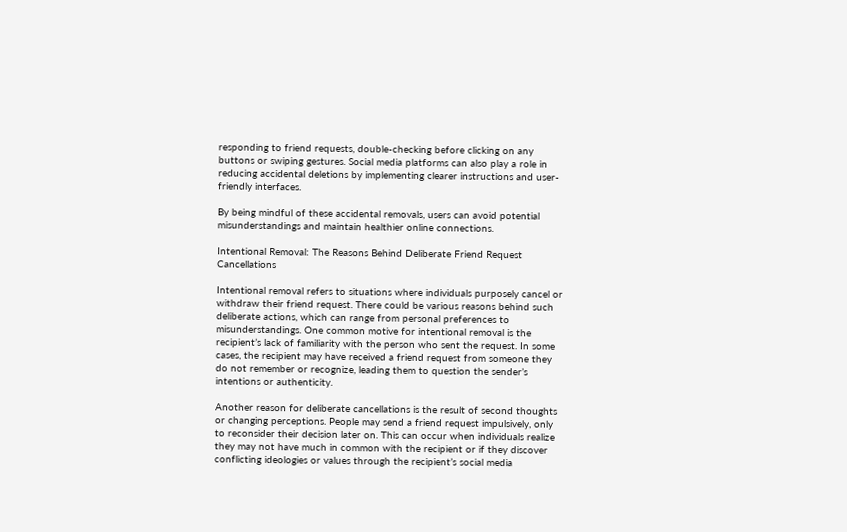responding to friend requests, double-checking before clicking on any buttons or swiping gestures. Social media platforms can also play a role in reducing accidental deletions by implementing clearer instructions and user-friendly interfaces.

By being mindful of these accidental removals, users can avoid potential misunderstandings and maintain healthier online connections.

Intentional Removal: The Reasons Behind Deliberate Friend Request Cancellations

Intentional removal refers to situations where individuals purposely cancel or withdraw their friend request. There could be various reasons behind such deliberate actions, which can range from personal preferences to misunderstandings. One common motive for intentional removal is the recipient’s lack of familiarity with the person who sent the request. In some cases, the recipient may have received a friend request from someone they do not remember or recognize, leading them to question the sender’s intentions or authenticity.

Another reason for deliberate cancellations is the result of second thoughts or changing perceptions. People may send a friend request impulsively, only to reconsider their decision later on. This can occur when individuals realize they may not have much in common with the recipient or if they discover conflicting ideologies or values through the recipient’s social media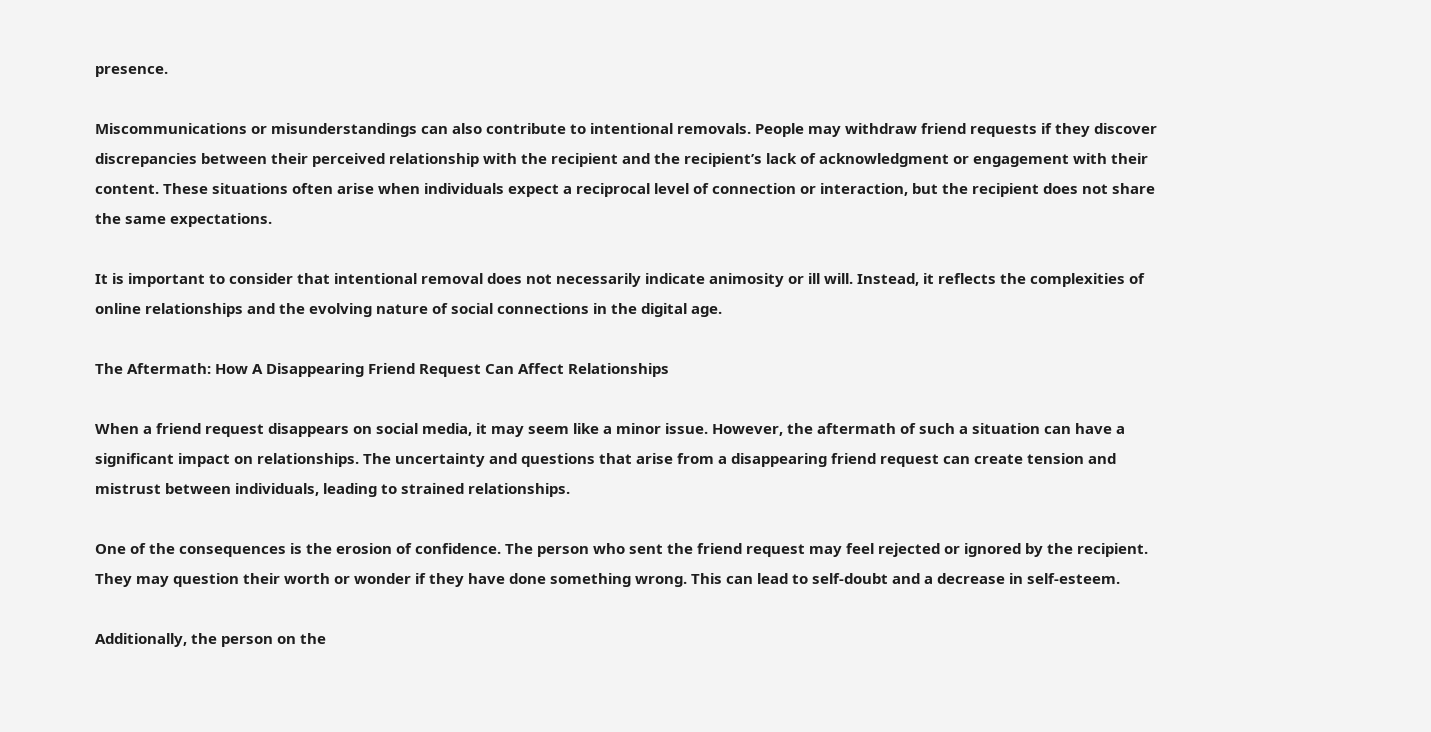presence.

Miscommunications or misunderstandings can also contribute to intentional removals. People may withdraw friend requests if they discover discrepancies between their perceived relationship with the recipient and the recipient’s lack of acknowledgment or engagement with their content. These situations often arise when individuals expect a reciprocal level of connection or interaction, but the recipient does not share the same expectations.

It is important to consider that intentional removal does not necessarily indicate animosity or ill will. Instead, it reflects the complexities of online relationships and the evolving nature of social connections in the digital age.

The Aftermath: How A Disappearing Friend Request Can Affect Relationships

When a friend request disappears on social media, it may seem like a minor issue. However, the aftermath of such a situation can have a significant impact on relationships. The uncertainty and questions that arise from a disappearing friend request can create tension and mistrust between individuals, leading to strained relationships.

One of the consequences is the erosion of confidence. The person who sent the friend request may feel rejected or ignored by the recipient. They may question their worth or wonder if they have done something wrong. This can lead to self-doubt and a decrease in self-esteem.

Additionally, the person on the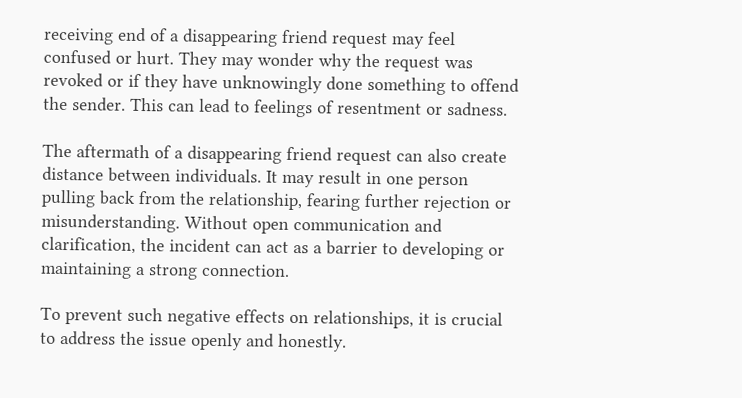receiving end of a disappearing friend request may feel confused or hurt. They may wonder why the request was revoked or if they have unknowingly done something to offend the sender. This can lead to feelings of resentment or sadness.

The aftermath of a disappearing friend request can also create distance between individuals. It may result in one person pulling back from the relationship, fearing further rejection or misunderstanding. Without open communication and clarification, the incident can act as a barrier to developing or maintaining a strong connection.

To prevent such negative effects on relationships, it is crucial to address the issue openly and honestly.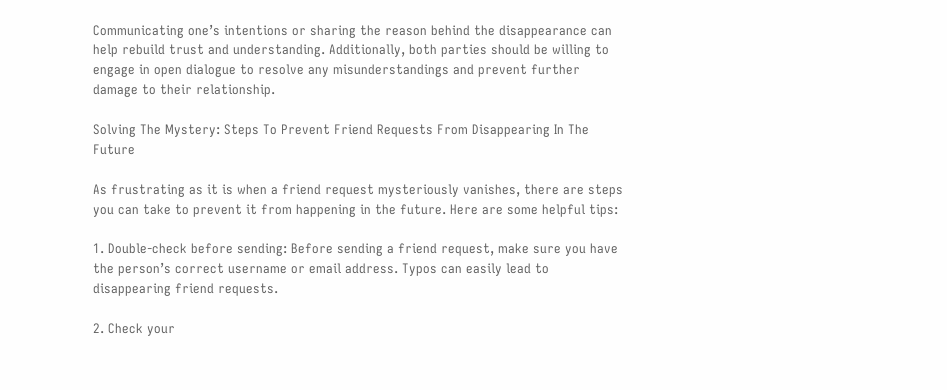Communicating one’s intentions or sharing the reason behind the disappearance can help rebuild trust and understanding. Additionally, both parties should be willing to engage in open dialogue to resolve any misunderstandings and prevent further damage to their relationship.

Solving The Mystery: Steps To Prevent Friend Requests From Disappearing In The Future

As frustrating as it is when a friend request mysteriously vanishes, there are steps you can take to prevent it from happening in the future. Here are some helpful tips:

1. Double-check before sending: Before sending a friend request, make sure you have the person’s correct username or email address. Typos can easily lead to disappearing friend requests.

2. Check your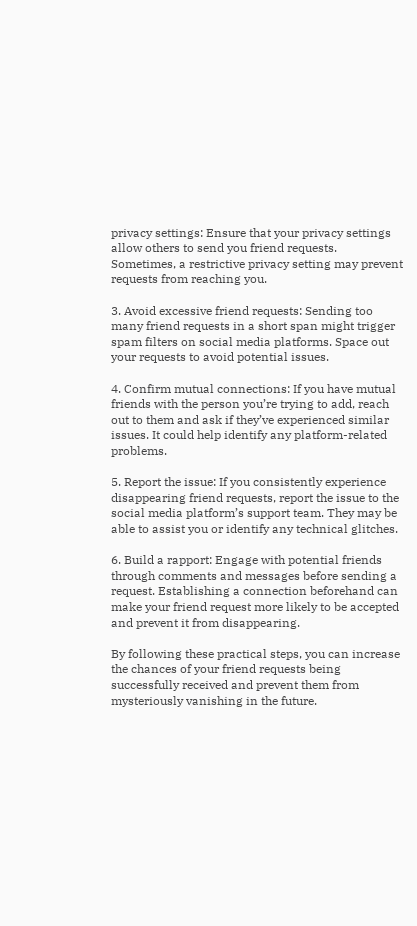privacy settings: Ensure that your privacy settings allow others to send you friend requests. Sometimes, a restrictive privacy setting may prevent requests from reaching you.

3. Avoid excessive friend requests: Sending too many friend requests in a short span might trigger spam filters on social media platforms. Space out your requests to avoid potential issues.

4. Confirm mutual connections: If you have mutual friends with the person you’re trying to add, reach out to them and ask if they’ve experienced similar issues. It could help identify any platform-related problems.

5. Report the issue: If you consistently experience disappearing friend requests, report the issue to the social media platform’s support team. They may be able to assist you or identify any technical glitches.

6. Build a rapport: Engage with potential friends through comments and messages before sending a request. Establishing a connection beforehand can make your friend request more likely to be accepted and prevent it from disappearing.

By following these practical steps, you can increase the chances of your friend requests being successfully received and prevent them from mysteriously vanishing in the future.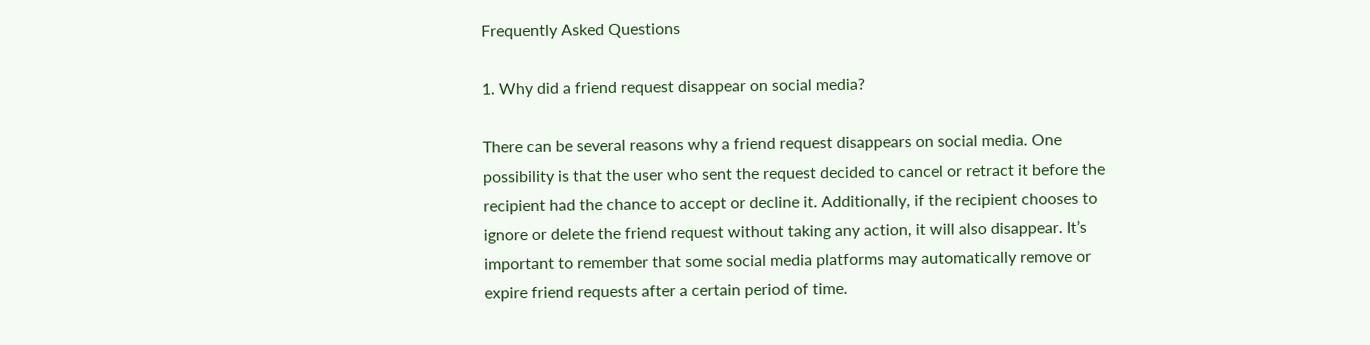Frequently Asked Questions

1. Why did a friend request disappear on social media?

There can be several reasons why a friend request disappears on social media. One possibility is that the user who sent the request decided to cancel or retract it before the recipient had the chance to accept or decline it. Additionally, if the recipient chooses to ignore or delete the friend request without taking any action, it will also disappear. It’s important to remember that some social media platforms may automatically remove or expire friend requests after a certain period of time.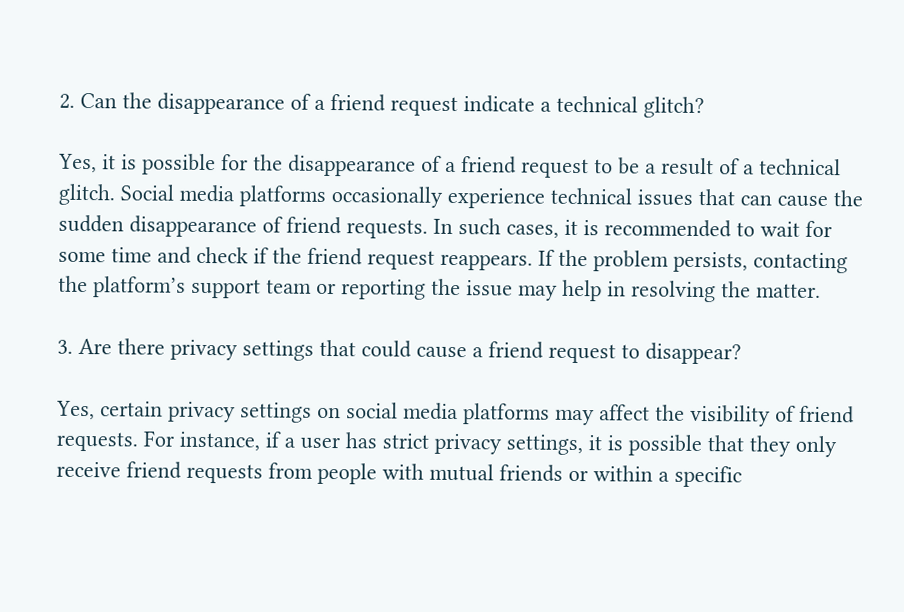2. Can the disappearance of a friend request indicate a technical glitch?

Yes, it is possible for the disappearance of a friend request to be a result of a technical glitch. Social media platforms occasionally experience technical issues that can cause the sudden disappearance of friend requests. In such cases, it is recommended to wait for some time and check if the friend request reappears. If the problem persists, contacting the platform’s support team or reporting the issue may help in resolving the matter.

3. Are there privacy settings that could cause a friend request to disappear?

Yes, certain privacy settings on social media platforms may affect the visibility of friend requests. For instance, if a user has strict privacy settings, it is possible that they only receive friend requests from people with mutual friends or within a specific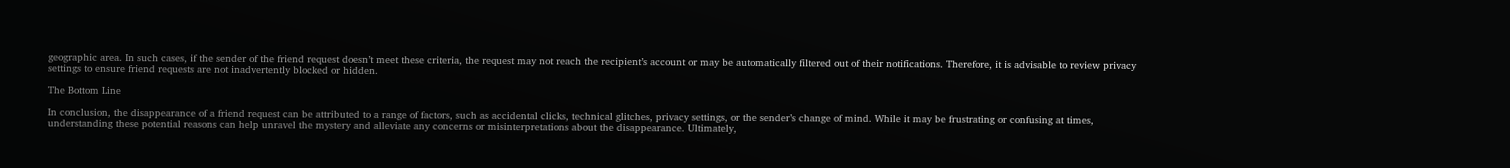geographic area. In such cases, if the sender of the friend request doesn’t meet these criteria, the request may not reach the recipient’s account or may be automatically filtered out of their notifications. Therefore, it is advisable to review privacy settings to ensure friend requests are not inadvertently blocked or hidden.

The Bottom Line

In conclusion, the disappearance of a friend request can be attributed to a range of factors, such as accidental clicks, technical glitches, privacy settings, or the sender’s change of mind. While it may be frustrating or confusing at times, understanding these potential reasons can help unravel the mystery and alleviate any concerns or misinterpretations about the disappearance. Ultimately,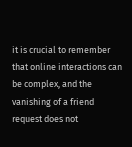it is crucial to remember that online interactions can be complex, and the vanishing of a friend request does not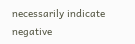necessarily indicate negative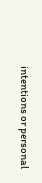intentions or personal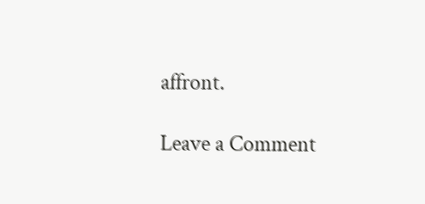affront.

Leave a Comment